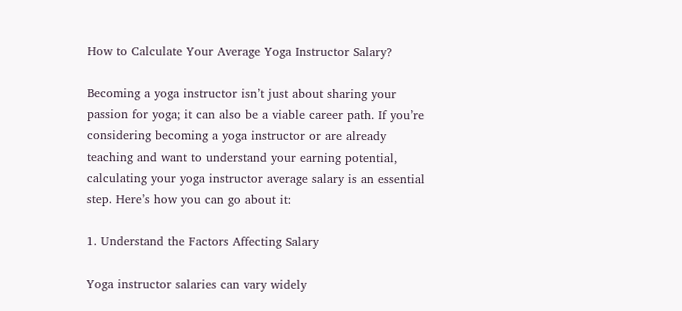How to Calculate Your Average Yoga Instructor Salary?

Becoming a yoga instructor isn’t just about sharing your passion for yoga; it can also be a viable career path. If you’re considering becoming a yoga instructor or are already teaching and want to understand your earning potential, calculating your yoga instructor average salary is an essential step. Here’s how you can go about it:

1. Understand the Factors Affecting Salary

Yoga instructor salaries can vary widely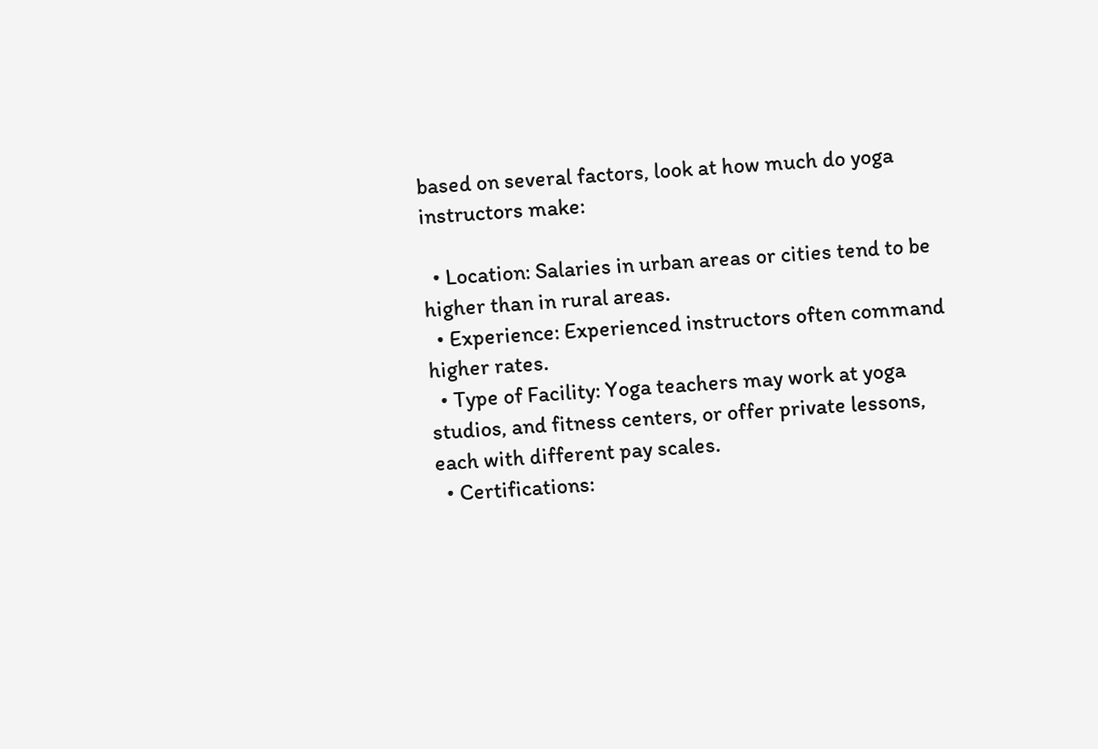based on several factors, look at how much do yoga instructors make:

  • Location: Salaries in urban areas or cities tend to be higher than in rural areas.
  • Experience: Experienced instructors often command higher rates.
  • Type of Facility: Yoga teachers may work at yoga studios, and fitness centers, or offer private lessons, each with different pay scales.
  • Certifications: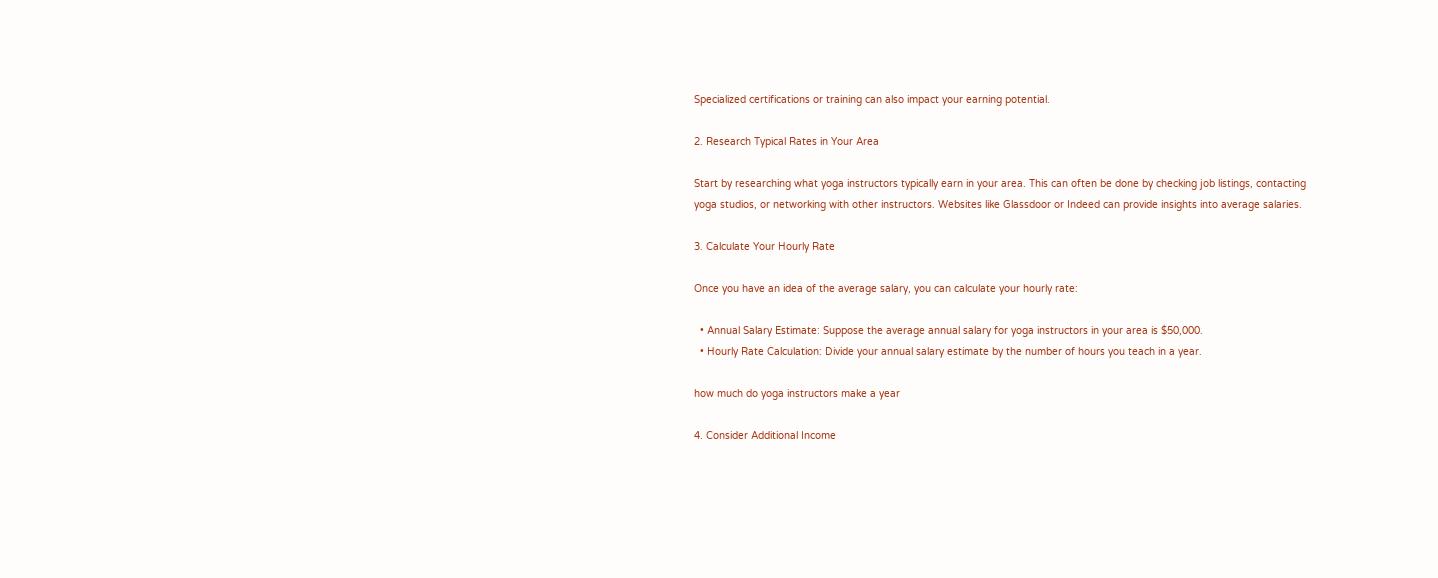Specialized certifications or training can also impact your earning potential.

2. Research Typical Rates in Your Area

Start by researching what yoga instructors typically earn in your area. This can often be done by checking job listings, contacting yoga studios, or networking with other instructors. Websites like Glassdoor or Indeed can provide insights into average salaries.

3. Calculate Your Hourly Rate

Once you have an idea of the average salary, you can calculate your hourly rate:

  • Annual Salary Estimate: Suppose the average annual salary for yoga instructors in your area is $50,000.
  • Hourly Rate Calculation: Divide your annual salary estimate by the number of hours you teach in a year.

how much do yoga instructors make a year

4. Consider Additional Income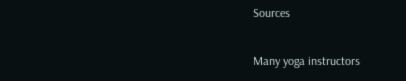Sources

Many yoga instructors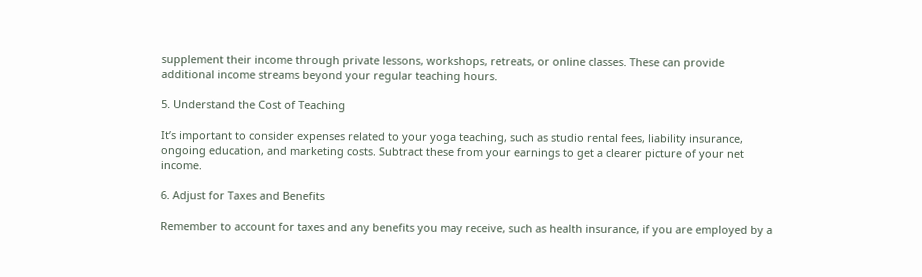supplement their income through private lessons, workshops, retreats, or online classes. These can provide additional income streams beyond your regular teaching hours.

5. Understand the Cost of Teaching

It’s important to consider expenses related to your yoga teaching, such as studio rental fees, liability insurance, ongoing education, and marketing costs. Subtract these from your earnings to get a clearer picture of your net income.

6. Adjust for Taxes and Benefits

Remember to account for taxes and any benefits you may receive, such as health insurance, if you are employed by a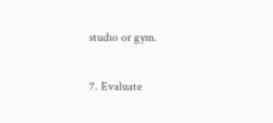studio or gym.

7. Evaluate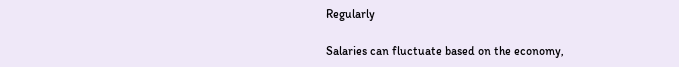Regularly

Salaries can fluctuate based on the economy,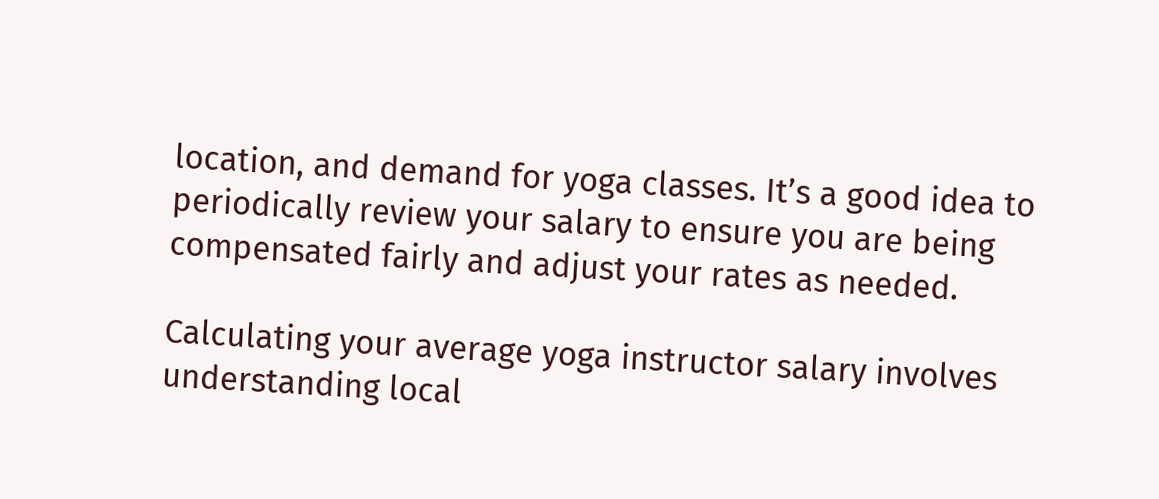location, and demand for yoga classes. It’s a good idea to periodically review your salary to ensure you are being compensated fairly and adjust your rates as needed.

Calculating your average yoga instructor salary involves understanding local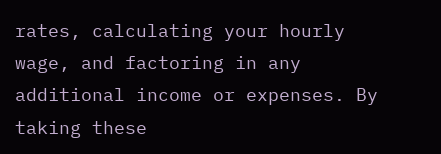rates, calculating your hourly wage, and factoring in any additional income or expenses. By taking these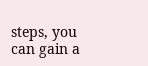steps, you can gain a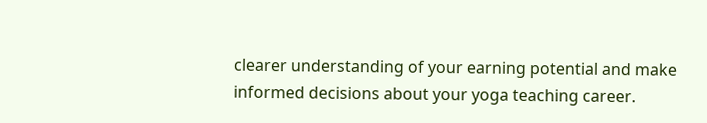clearer understanding of your earning potential and make informed decisions about your yoga teaching career.